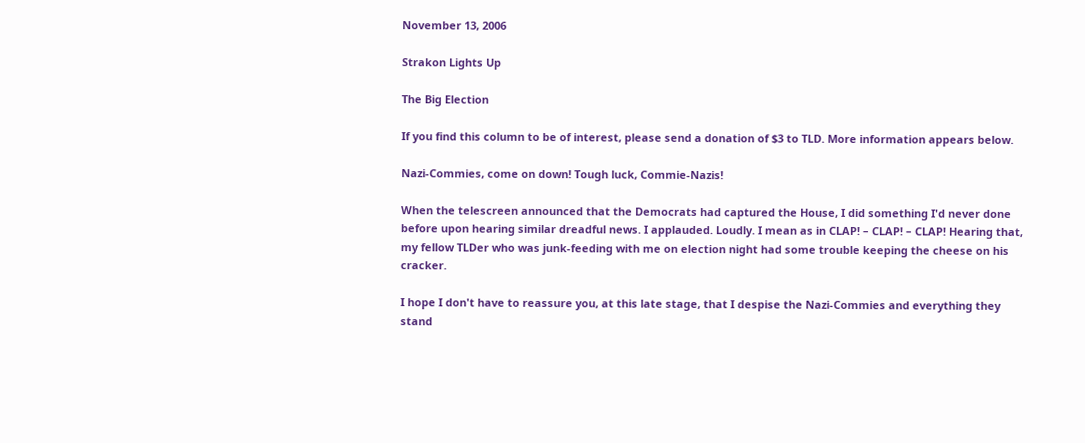November 13, 2006

Strakon Lights Up

The Big Election

If you find this column to be of interest, please send a donation of $3 to TLD. More information appears below.

Nazi-Commies, come on down! Tough luck, Commie-Nazis!

When the telescreen announced that the Democrats had captured the House, I did something I'd never done before upon hearing similar dreadful news. I applauded. Loudly. I mean as in CLAP! – CLAP! – CLAP! Hearing that, my fellow TLDer who was junk-feeding with me on election night had some trouble keeping the cheese on his cracker.

I hope I don't have to reassure you, at this late stage, that I despise the Nazi-Commies and everything they stand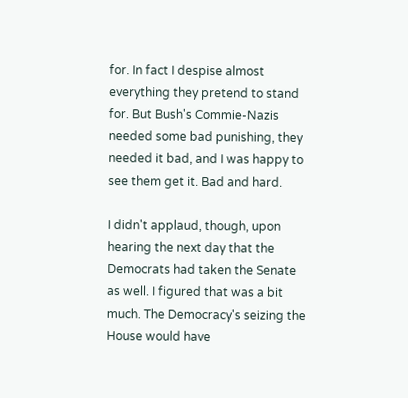for. In fact I despise almost everything they pretend to stand for. But Bush's Commie-Nazis needed some bad punishing, they needed it bad, and I was happy to see them get it. Bad and hard.

I didn't applaud, though, upon hearing the next day that the Democrats had taken the Senate as well. I figured that was a bit much. The Democracy's seizing the House would have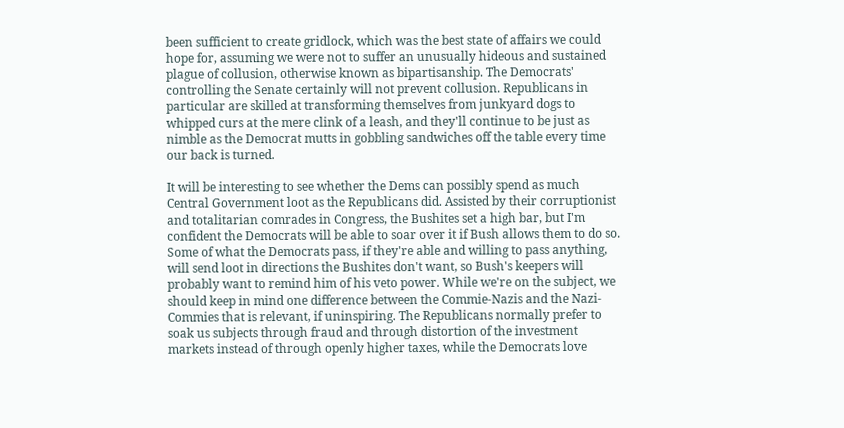been sufficient to create gridlock, which was the best state of affairs we could hope for, assuming we were not to suffer an unusually hideous and sustained plague of collusion, otherwise known as bipartisanship. The Democrats' controlling the Senate certainly will not prevent collusion. Republicans in particular are skilled at transforming themselves from junkyard dogs to whipped curs at the mere clink of a leash, and they'll continue to be just as nimble as the Democrat mutts in gobbling sandwiches off the table every time our back is turned.

It will be interesting to see whether the Dems can possibly spend as much Central Government loot as the Republicans did. Assisted by their corruptionist and totalitarian comrades in Congress, the Bushites set a high bar, but I'm confident the Democrats will be able to soar over it if Bush allows them to do so. Some of what the Democrats pass, if they're able and willing to pass anything, will send loot in directions the Bushites don't want, so Bush's keepers will probably want to remind him of his veto power. While we're on the subject, we should keep in mind one difference between the Commie-Nazis and the Nazi-Commies that is relevant, if uninspiring. The Republicans normally prefer to soak us subjects through fraud and through distortion of the investment markets instead of through openly higher taxes, while the Democrats love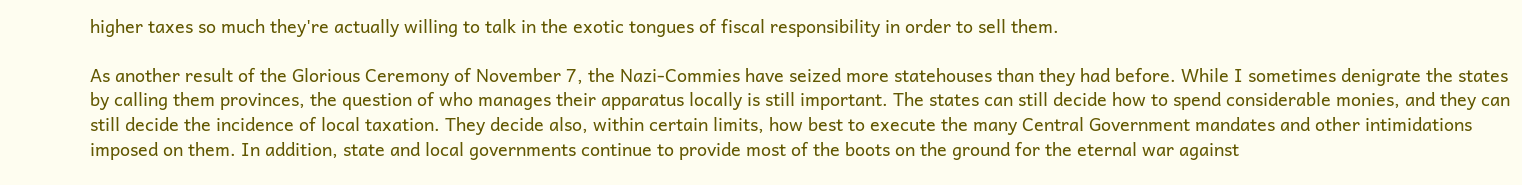higher taxes so much they're actually willing to talk in the exotic tongues of fiscal responsibility in order to sell them.

As another result of the Glorious Ceremony of November 7, the Nazi-Commies have seized more statehouses than they had before. While I sometimes denigrate the states by calling them provinces, the question of who manages their apparatus locally is still important. The states can still decide how to spend considerable monies, and they can still decide the incidence of local taxation. They decide also, within certain limits, how best to execute the many Central Government mandates and other intimidations imposed on them. In addition, state and local governments continue to provide most of the boots on the ground for the eternal war against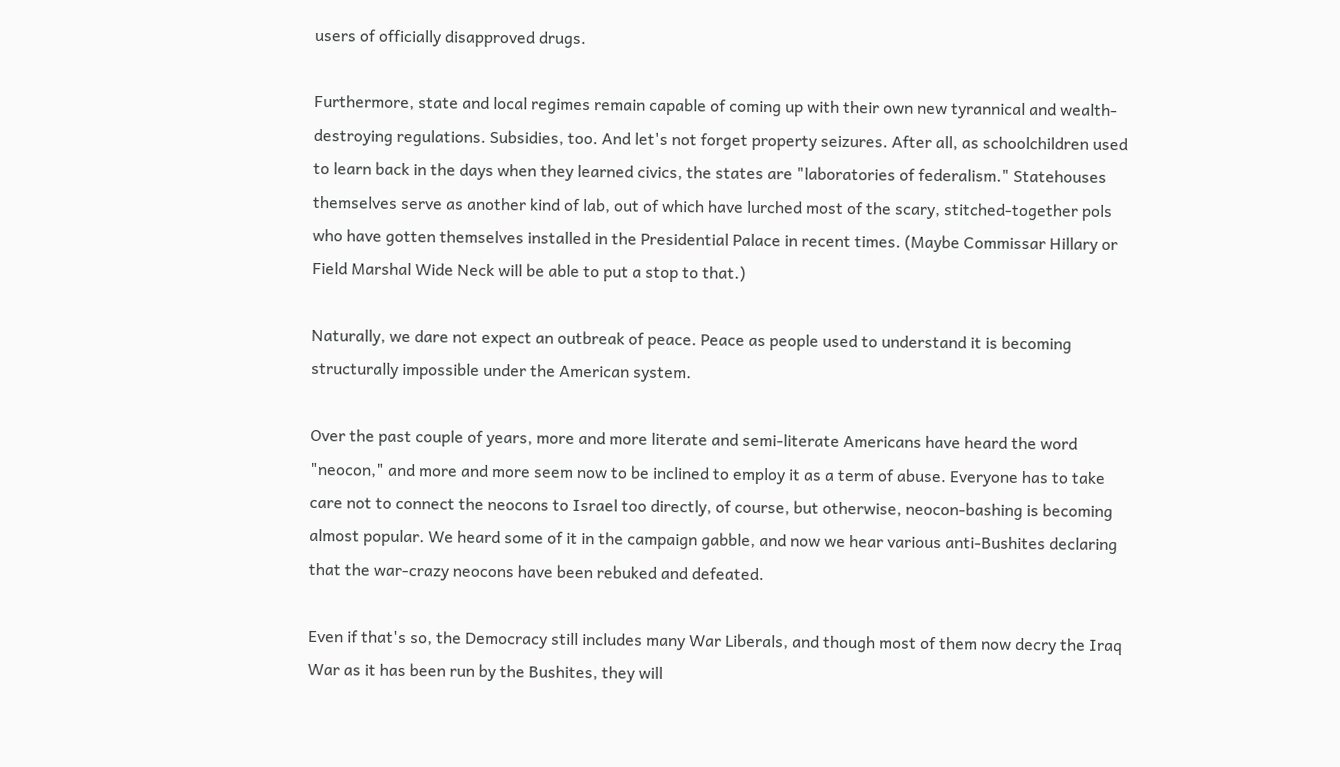users of officially disapproved drugs.

Furthermore, state and local regimes remain capable of coming up with their own new tyrannical and wealth-destroying regulations. Subsidies, too. And let's not forget property seizures. After all, as schoolchildren used to learn back in the days when they learned civics, the states are "laboratories of federalism." Statehouses themselves serve as another kind of lab, out of which have lurched most of the scary, stitched-together pols who have gotten themselves installed in the Presidential Palace in recent times. (Maybe Commissar Hillary or Field Marshal Wide Neck will be able to put a stop to that.)

Naturally, we dare not expect an outbreak of peace. Peace as people used to understand it is becoming structurally impossible under the American system.

Over the past couple of years, more and more literate and semi-literate Americans have heard the word "neocon," and more and more seem now to be inclined to employ it as a term of abuse. Everyone has to take care not to connect the neocons to Israel too directly, of course, but otherwise, neocon-bashing is becoming almost popular. We heard some of it in the campaign gabble, and now we hear various anti-Bushites declaring that the war-crazy neocons have been rebuked and defeated.

Even if that's so, the Democracy still includes many War Liberals, and though most of them now decry the Iraq War as it has been run by the Bushites, they will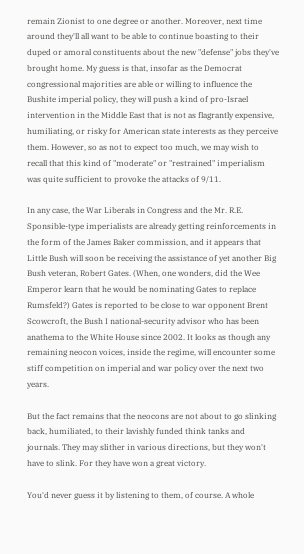remain Zionist to one degree or another. Moreover, next time around they'll all want to be able to continue boasting to their duped or amoral constituents about the new "defense" jobs they've brought home. My guess is that, insofar as the Democrat congressional majorities are able or willing to influence the Bushite imperial policy, they will push a kind of pro-Israel intervention in the Middle East that is not as flagrantly expensive, humiliating, or risky for American state interests as they perceive them. However, so as not to expect too much, we may wish to recall that this kind of "moderate" or "restrained" imperialism was quite sufficient to provoke the attacks of 9/11.

In any case, the War Liberals in Congress and the Mr. R.E. Sponsible-type imperialists are already getting reinforcements in the form of the James Baker commission, and it appears that Little Bush will soon be receiving the assistance of yet another Big Bush veteran, Robert Gates. (When, one wonders, did the Wee Emperor learn that he would be nominating Gates to replace Rumsfeld?) Gates is reported to be close to war opponent Brent Scowcroft, the Bush I national-security advisor who has been anathema to the White House since 2002. It looks as though any remaining neocon voices, inside the regime, will encounter some stiff competition on imperial and war policy over the next two years.

But the fact remains that the neocons are not about to go slinking back, humiliated, to their lavishly funded think tanks and journals. They may slither in various directions, but they won't have to slink. For they have won a great victory.

You'd never guess it by listening to them, of course. A whole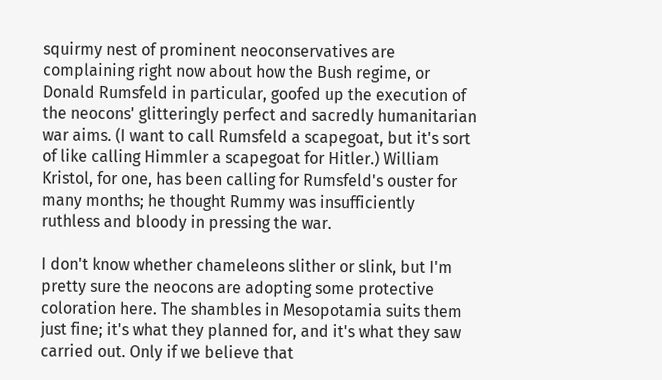squirmy nest of prominent neoconservatives are complaining right now about how the Bush regime, or Donald Rumsfeld in particular, goofed up the execution of the neocons' glitteringly perfect and sacredly humanitarian war aims. (I want to call Rumsfeld a scapegoat, but it's sort of like calling Himmler a scapegoat for Hitler.) William Kristol, for one, has been calling for Rumsfeld's ouster for many months; he thought Rummy was insufficiently ruthless and bloody in pressing the war.

I don't know whether chameleons slither or slink, but I'm pretty sure the neocons are adopting some protective coloration here. The shambles in Mesopotamia suits them just fine; it's what they planned for, and it's what they saw carried out. Only if we believe that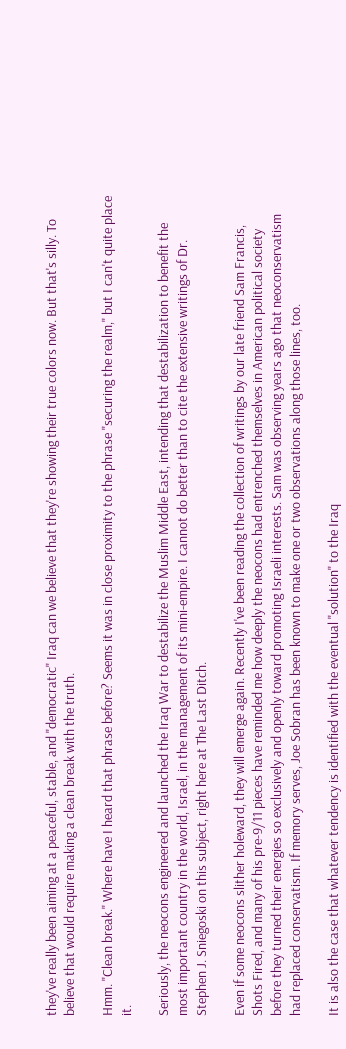they've really been aiming at a peaceful, stable, and "democratic" Iraq can we believe that they're showing their true colors now. But that's silly. To believe that would require making a clean break with the truth.

Hmm. "Clean break." Where have I heard that phrase before? Seems it was in close proximity to the phrase "securing the realm," but I can't quite place it.

Seriously, the neocons engineered and launched the Iraq War to destabilize the Muslim Middle East, intending that destabilization to benefit the most important country in the world, Israel, in the management of its mini-empire. I cannot do better than to cite the extensive writings of Dr. Stephen J. Sniegoski on this subject, right here at The Last Ditch.

Even if some neocons slither holeward, they will emerge again. Recently I've been reading the collection of writings by our late friend Sam Francis, Shots Fired, and many of his pre-9/11 pieces have reminded me how deeply the neocons had entrenched themselves in American political society before they turned their energies so exclusively and openly toward promoting Israeli interests. Sam was observing years ago that neoconservatism had replaced conservatism. If memory serves, Joe Sobran has been known to make one or two observations along those lines, too.

It is also the case that whatever tendency is identified with the eventual "solution" to the Iraq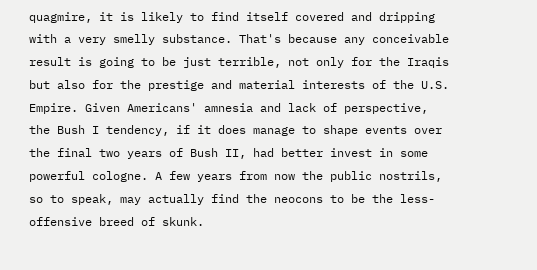quagmire, it is likely to find itself covered and dripping with a very smelly substance. That's because any conceivable result is going to be just terrible, not only for the Iraqis but also for the prestige and material interests of the U.S. Empire. Given Americans' amnesia and lack of perspective, the Bush I tendency, if it does manage to shape events over the final two years of Bush II, had better invest in some powerful cologne. A few years from now the public nostrils, so to speak, may actually find the neocons to be the less-offensive breed of skunk.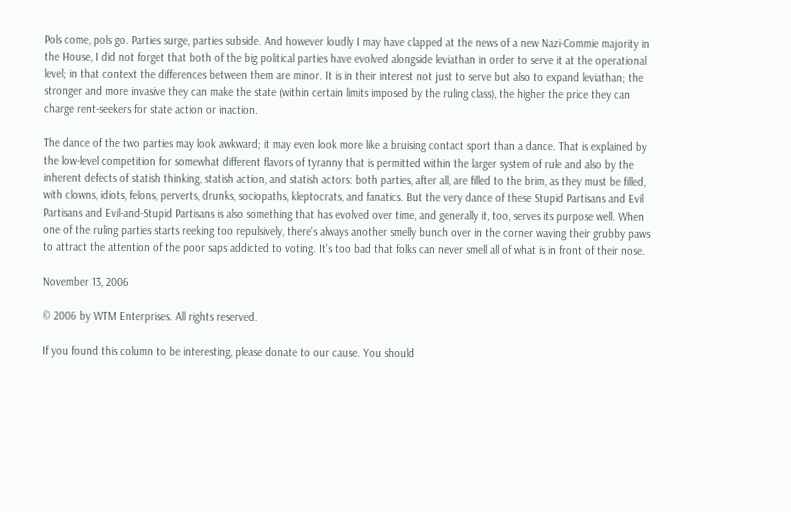Pols come, pols go. Parties surge, parties subside. And however loudly I may have clapped at the news of a new Nazi-Commie majority in the House, I did not forget that both of the big political parties have evolved alongside leviathan in order to serve it at the operational level; in that context the differences between them are minor. It is in their interest not just to serve but also to expand leviathan; the stronger and more invasive they can make the state (within certain limits imposed by the ruling class), the higher the price they can charge rent-seekers for state action or inaction.

The dance of the two parties may look awkward; it may even look more like a bruising contact sport than a dance. That is explained by the low-level competition for somewhat different flavors of tyranny that is permitted within the larger system of rule and also by the inherent defects of statish thinking, statish action, and statish actors: both parties, after all, are filled to the brim, as they must be filled, with clowns, idiots, felons, perverts, drunks, sociopaths, kleptocrats, and fanatics. But the very dance of these Stupid Partisans and Evil Partisans and Evil-and-Stupid Partisans is also something that has evolved over time, and generally it, too, serves its purpose well. When one of the ruling parties starts reeking too repulsively, there's always another smelly bunch over in the corner waving their grubby paws to attract the attention of the poor saps addicted to voting. It's too bad that folks can never smell all of what is in front of their nose.

November 13, 2006

© 2006 by WTM Enterprises. All rights reserved.

If you found this column to be interesting, please donate to our cause. You should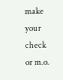make your check or m.o.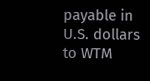payable in U.S. dollars to WTM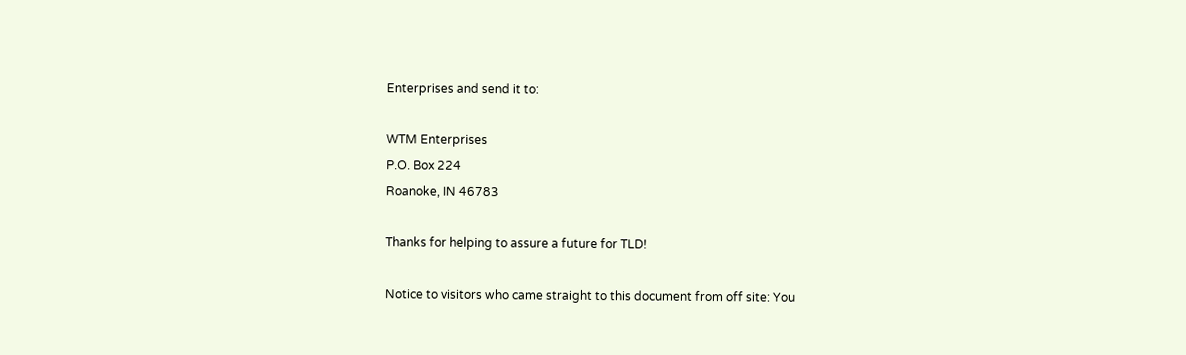Enterprises and send it to:

WTM Enterprises
P.O. Box 224
Roanoke, IN 46783

Thanks for helping to assure a future for TLD!

Notice to visitors who came straight to this document from off site: You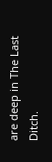are deep in The Last Ditch.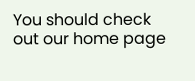You should check out our home page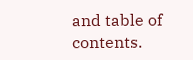and table of contents.